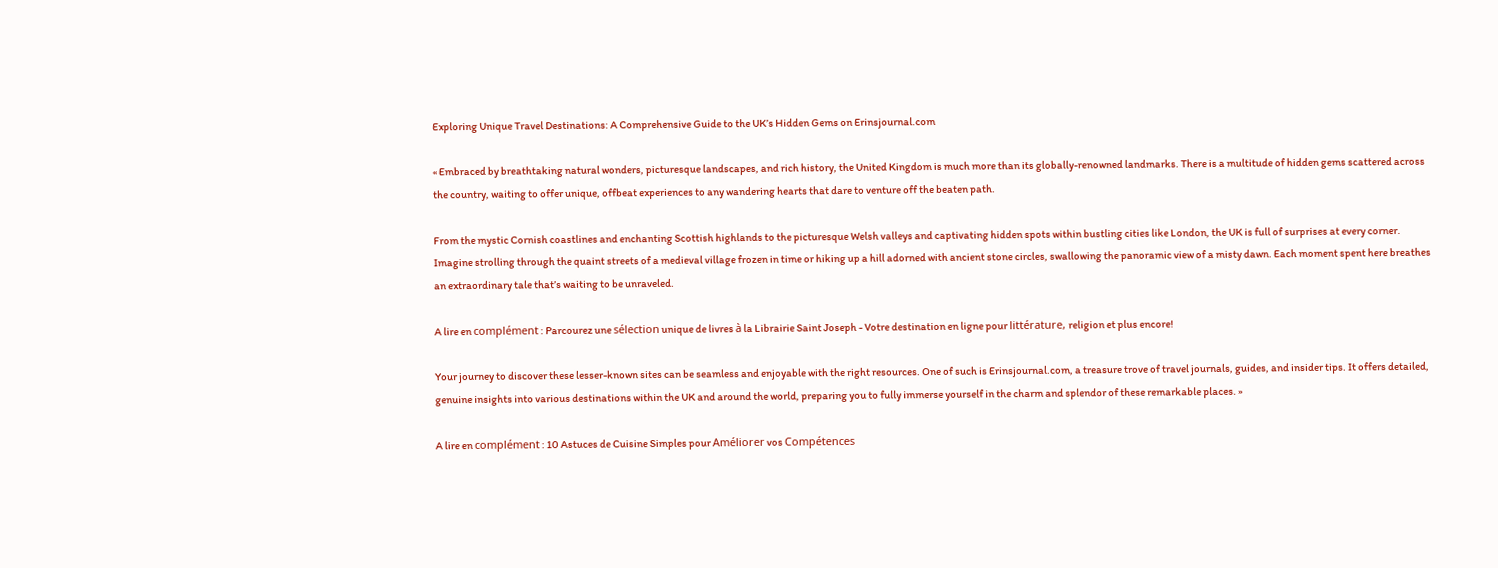Exploring Unique Travel Destinations: A Comprehensive Guide to the UK’s Hidden Gems on Erinsjournal.com

« Embraced by breathtaking natural wonders, picturesque landscapes, and rich history, the United Kingdom is much more than its globally-renowned landmarks. There is a multitude of hidden gems scattered across the country, waiting to offer unique, offbeat experiences to any wandering hearts that dare to venture off the beaten path.

From the mystic Cornish coastlines and enchanting Scottish highlands to the picturesque Welsh valleys and captivating hidden spots within bustling cities like London, the UK is full of surprises at every corner. Imagine strolling through the quaint streets of a medieval village frozen in time or hiking up a hill adorned with ancient stone circles, swallowing the panoramic view of a misty dawn. Each moment spent here breathes an extraordinary tale that’s waiting to be unraveled.

A lire en complément : Parcourez une sélection unique de livres à la Librairie Saint Joseph - Votre destination en ligne pour littérature, religion et plus encore!

Your journey to discover these lesser-known sites can be seamless and enjoyable with the right resources. One of such is Erinsjournal.com, a treasure trove of travel journals, guides, and insider tips. It offers detailed, genuine insights into various destinations within the UK and around the world, preparing you to fully immerse yourself in the charm and splendor of these remarkable places. »

A lire en complément : 10 Astuces de Cuisine Simples pour Améliorer vos Compétences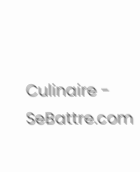Culinaire - SeBattre.com